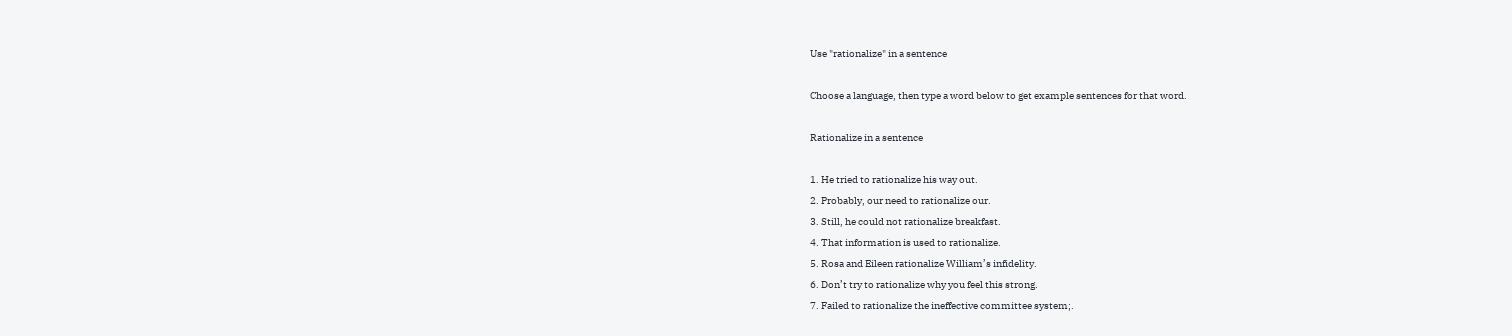Use "rationalize" in a sentence

Choose a language, then type a word below to get example sentences for that word.

Rationalize in a sentence

1. He tried to rationalize his way out.
2. Probably, our need to rationalize our.
3. Still, he could not rationalize breakfast.
4. That information is used to rationalize.
5. Rosa and Eileen rationalize William’s infidelity.
6. Don’t try to rationalize why you feel this strong.
7. Failed to rationalize the ineffective committee system;.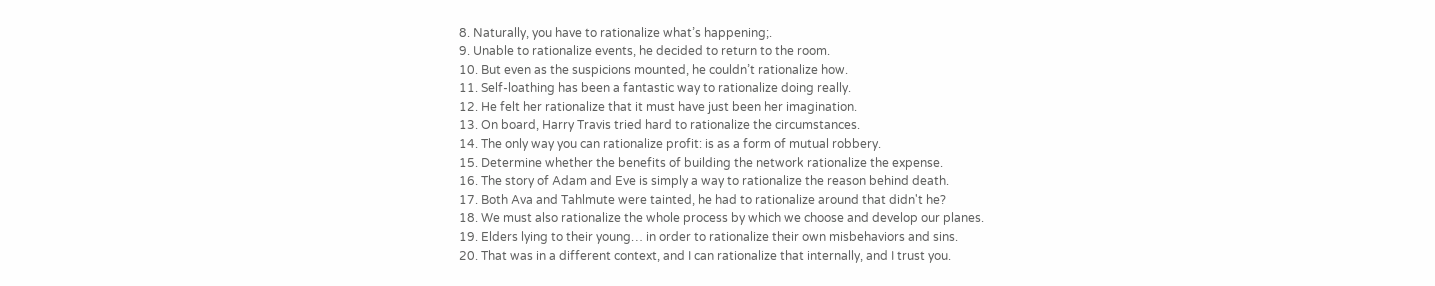8. Naturally, you have to rationalize what’s happening;.
9. Unable to rationalize events, he decided to return to the room.
10. But even as the suspicions mounted, he couldn’t rationalize how.
11. Self-loathing has been a fantastic way to rationalize doing really.
12. He felt her rationalize that it must have just been her imagination.
13. On board, Harry Travis tried hard to rationalize the circumstances.
14. The only way you can rationalize profit: is as a form of mutual robbery.
15. Determine whether the benefits of building the network rationalize the expense.
16. The story of Adam and Eve is simply a way to rationalize the reason behind death.
17. Both Ava and Tahlmute were tainted, he had to rationalize around that didn't he?
18. We must also rationalize the whole process by which we choose and develop our planes.
19. Elders lying to their young… in order to rationalize their own misbehaviors and sins.
20. That was in a different context, and I can rationalize that internally, and I trust you.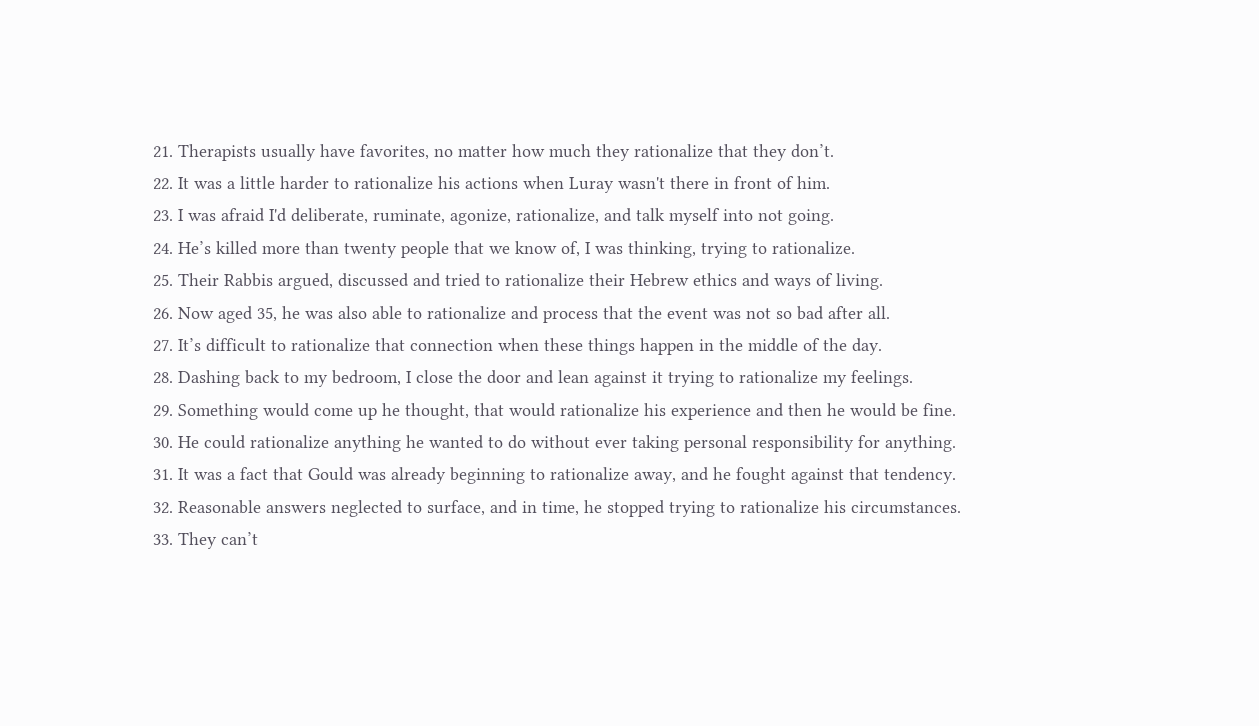21. Therapists usually have favorites, no matter how much they rationalize that they don’t.
22. It was a little harder to rationalize his actions when Luray wasn't there in front of him.
23. I was afraid I'd deliberate, ruminate, agonize, rationalize, and talk myself into not going.
24. He’s killed more than twenty people that we know of, I was thinking, trying to rationalize.
25. Their Rabbis argued, discussed and tried to rationalize their Hebrew ethics and ways of living.
26. Now aged 35, he was also able to rationalize and process that the event was not so bad after all.
27. It’s difficult to rationalize that connection when these things happen in the middle of the day.
28. Dashing back to my bedroom, I close the door and lean against it trying to rationalize my feelings.
29. Something would come up he thought, that would rationalize his experience and then he would be fine.
30. He could rationalize anything he wanted to do without ever taking personal responsibility for anything.
31. It was a fact that Gould was already beginning to rationalize away, and he fought against that tendency.
32. Reasonable answers neglected to surface, and in time, he stopped trying to rationalize his circumstances.
33. They can’t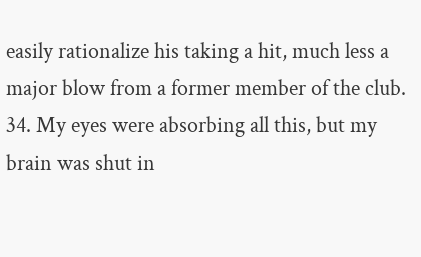easily rationalize his taking a hit, much less a major blow from a former member of the club.
34. My eyes were absorbing all this, but my brain was shut in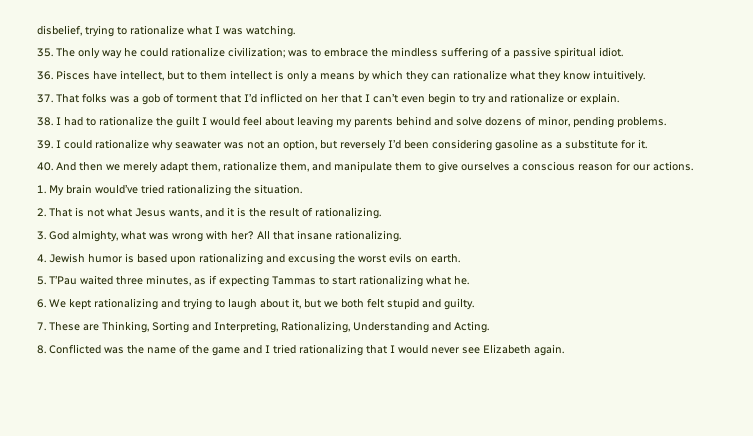disbelief, trying to rationalize what I was watching.
35. The only way he could rationalize civilization; was to embrace the mindless suffering of a passive spiritual idiot.
36. Pisces have intellect, but to them intellect is only a means by which they can rationalize what they know intuitively.
37. That folks was a gob of torment that I’d inflicted on her that I can’t even begin to try and rationalize or explain.
38. I had to rationalize the guilt I would feel about leaving my parents behind and solve dozens of minor, pending problems.
39. I could rationalize why seawater was not an option, but reversely I’d been considering gasoline as a substitute for it.
40. And then we merely adapt them, rationalize them, and manipulate them to give ourselves a conscious reason for our actions.
1. My brain would’ve tried rationalizing the situation.
2. That is not what Jesus wants, and it is the result of rationalizing.
3. God almighty, what was wrong with her? All that insane rationalizing.
4. Jewish humor is based upon rationalizing and excusing the worst evils on earth.
5. T’Pau waited three minutes, as if expecting Tammas to start rationalizing what he.
6. We kept rationalizing and trying to laugh about it, but we both felt stupid and guilty.
7. These are Thinking, Sorting and Interpreting, Rationalizing, Understanding and Acting.
8. Conflicted was the name of the game and I tried rationalizing that I would never see Elizabeth again.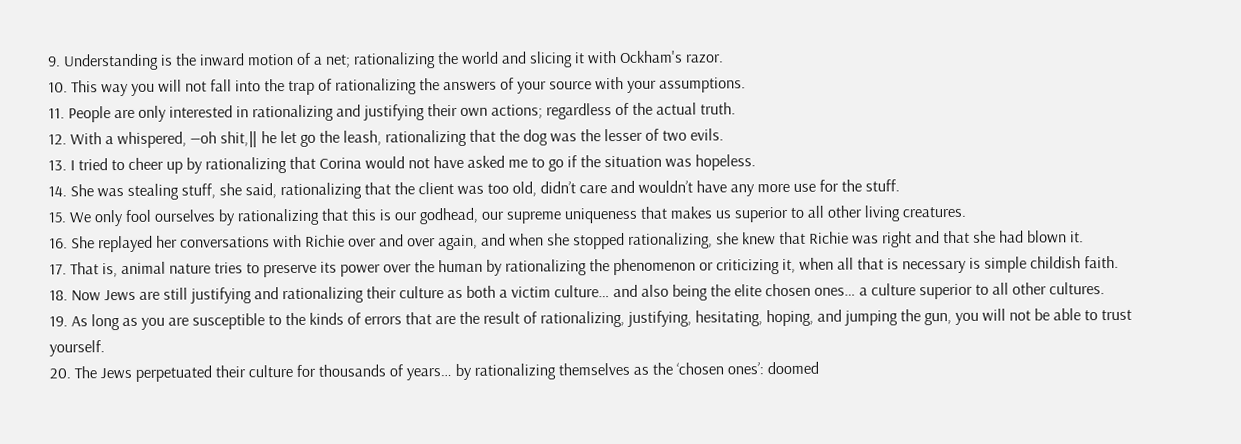9. Understanding is the inward motion of a net; rationalizing the world and slicing it with Ockham's razor.
10. This way you will not fall into the trap of rationalizing the answers of your source with your assumptions.
11. People are only interested in rationalizing and justifying their own actions; regardless of the actual truth.
12. With a whispered, ―oh shit,‖ he let go the leash, rationalizing that the dog was the lesser of two evils.
13. I tried to cheer up by rationalizing that Corina would not have asked me to go if the situation was hopeless.
14. She was stealing stuff, she said, rationalizing that the client was too old, didn’t care and wouldn’t have any more use for the stuff.
15. We only fool ourselves by rationalizing that this is our godhead, our supreme uniqueness that makes us superior to all other living creatures.
16. She replayed her conversations with Richie over and over again, and when she stopped rationalizing, she knew that Richie was right and that she had blown it.
17. That is, animal nature tries to preserve its power over the human by rationalizing the phenomenon or criticizing it, when all that is necessary is simple childish faith.
18. Now Jews are still justifying and rationalizing their culture as both a victim culture… and also being the elite chosen ones… a culture superior to all other cultures.
19. As long as you are susceptible to the kinds of errors that are the result of rationalizing, justifying, hesitating, hoping, and jumping the gun, you will not be able to trust yourself.
20. The Jews perpetuated their culture for thousands of years… by rationalizing themselves as the ‘chosen ones’: doomed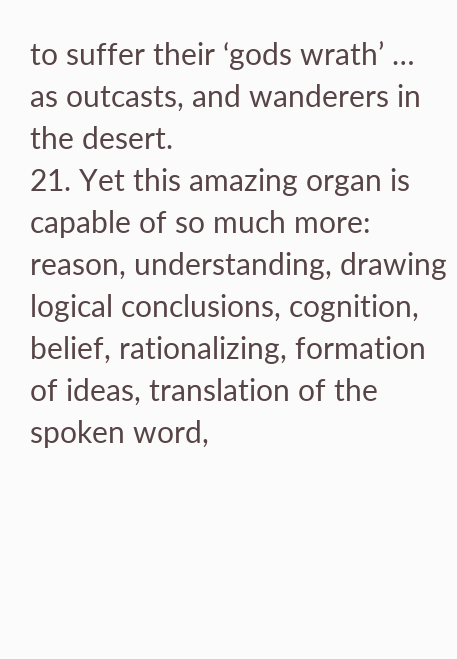to suffer their ‘gods wrath’ … as outcasts, and wanderers in the desert.
21. Yet this amazing organ is capable of so much more: reason, understanding, drawing logical conclusions, cognition, belief, rationalizing, formation of ideas, translation of the spoken word,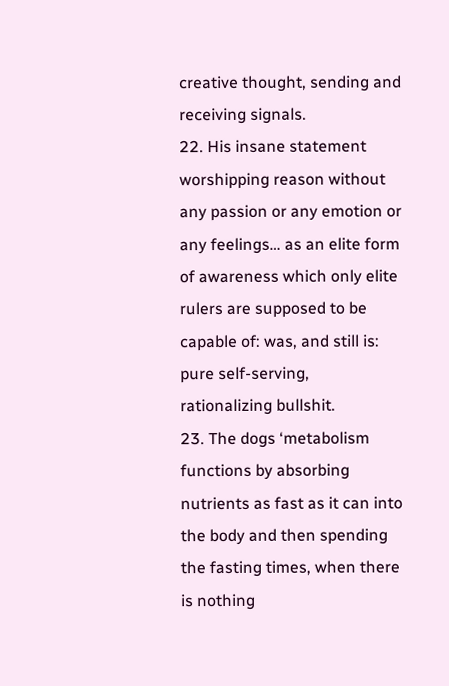creative thought, sending and receiving signals.
22. His insane statement worshipping reason without any passion or any emotion or any feelings… as an elite form of awareness which only elite rulers are supposed to be capable of: was, and still is: pure self-serving, rationalizing bullshit.
23. The dogs ‘metabolism functions by absorbing nutrients as fast as it can into the body and then spending the fasting times, when there is nothing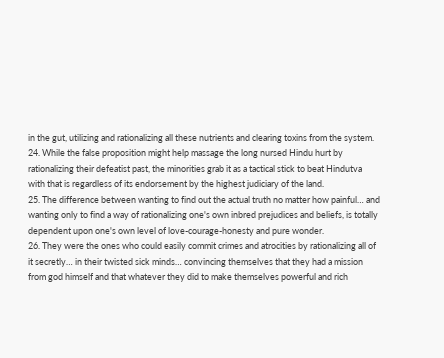in the gut, utilizing and rationalizing all these nutrients and clearing toxins from the system.
24. While the false proposition might help massage the long nursed Hindu hurt by rationalizing their defeatist past, the minorities grab it as a tactical stick to beat Hindutva with that is regardless of its endorsement by the highest judiciary of the land.
25. The difference between wanting to find out the actual truth no matter how painful… and wanting only to find a way of rationalizing one's own inbred prejudices and beliefs, is totally dependent upon one's own level of love-courage-honesty and pure wonder.
26. They were the ones who could easily commit crimes and atrocities by rationalizing all of it secretly… in their twisted sick minds… convincing themselves that they had a mission from god himself and that whatever they did to make themselves powerful and rich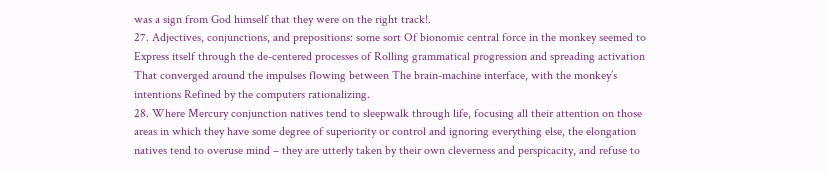was a sign from God himself that they were on the right track!.
27. Adjectives, conjunctions, and prepositions: some sort Of bionomic central force in the monkey seemed to Express itself through the de-centered processes of Rolling grammatical progression and spreading activation That converged around the impulses flowing between The brain-machine interface, with the monkey’s intentions Refined by the computers rationalizing.
28. Where Mercury conjunction natives tend to sleepwalk through life, focusing all their attention on those areas in which they have some degree of superiority or control and ignoring everything else, the elongation natives tend to overuse mind – they are utterly taken by their own cleverness and perspicacity, and refuse to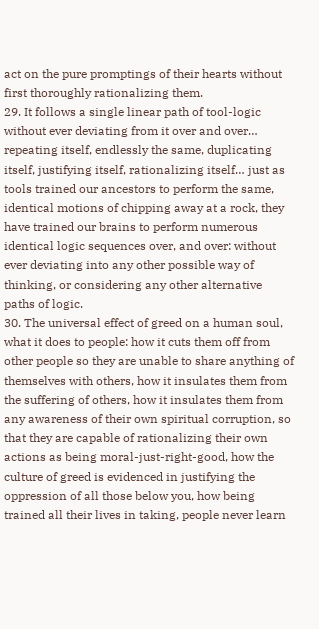act on the pure promptings of their hearts without first thoroughly rationalizing them.
29. It follows a single linear path of tool-logic without ever deviating from it over and over… repeating itself, endlessly the same, duplicating itself, justifying itself, rationalizing itself… just as tools trained our ancestors to perform the same, identical motions of chipping away at a rock, they have trained our brains to perform numerous identical logic sequences over, and over: without ever deviating into any other possible way of thinking, or considering any other alternative paths of logic.
30. The universal effect of greed on a human soul, what it does to people: how it cuts them off from other people so they are unable to share anything of themselves with others, how it insulates them from the suffering of others, how it insulates them from any awareness of their own spiritual corruption, so that they are capable of rationalizing their own actions as being moral-just-right-good, how the culture of greed is evidenced in justifying the oppression of all those below you, how being trained all their lives in taking, people never learn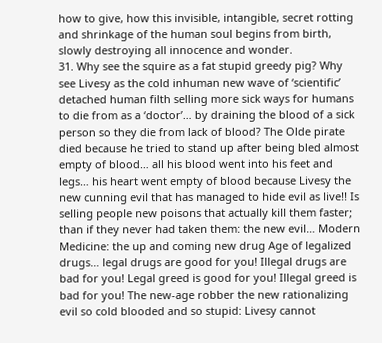how to give, how this invisible, intangible, secret rotting and shrinkage of the human soul begins from birth, slowly destroying all innocence and wonder.
31. Why see the squire as a fat stupid greedy pig? Why see Livesy as the cold inhuman new wave of ‘scientific’ detached human filth selling more sick ways for humans to die from as a ‘doctor’… by draining the blood of a sick person so they die from lack of blood? The Olde pirate died because he tried to stand up after being bled almost empty of blood… all his blood went into his feet and legs… his heart went empty of blood because Livesy the new cunning evil that has managed to hide evil as live!! Is selling people new poisons that actually kill them faster; than if they never had taken them: the new evil… Modern Medicine: the up and coming new drug Age of legalized drugs… legal drugs are good for you! Illegal drugs are bad for you! Legal greed is good for you! Illegal greed is bad for you! The new-age robber the new rationalizing evil so cold blooded and so stupid: Livesy cannot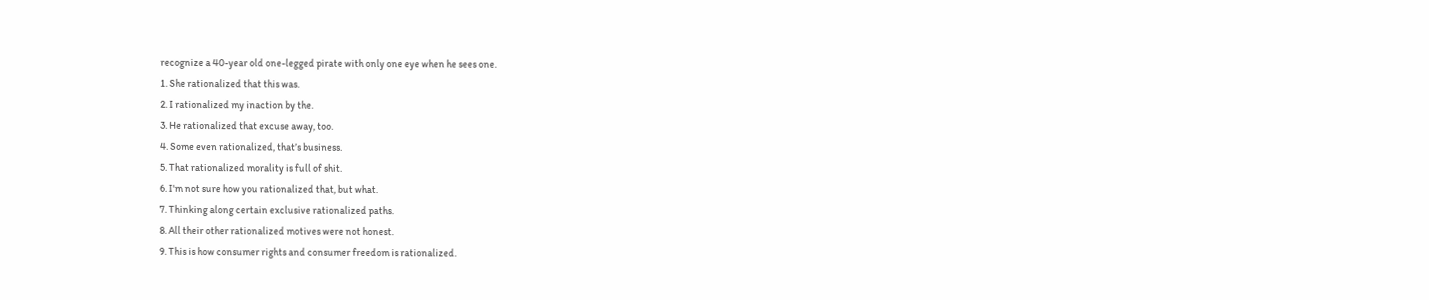recognize a 40-year old one-legged pirate with only one eye when he sees one.
1. She rationalized that this was.
2. I rationalized my inaction by the.
3. He rationalized that excuse away, too.
4. Some even rationalized, that’s business.
5. That rationalized morality is full of shit.
6. I'm not sure how you rationalized that, but what.
7. Thinking along certain exclusive rationalized paths.
8. All their other rationalized motives were not honest.
9. This is how consumer rights and consumer freedom is rationalized.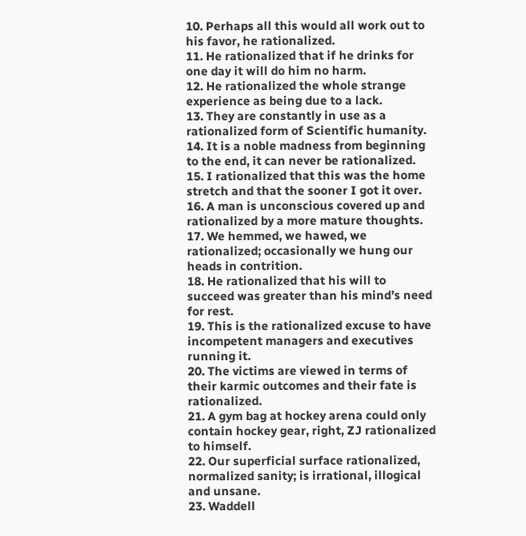10. Perhaps all this would all work out to his favor, he rationalized.
11. He rationalized that if he drinks for one day it will do him no harm.
12. He rationalized the whole strange experience as being due to a lack.
13. They are constantly in use as a rationalized form of Scientific humanity.
14. It is a noble madness from beginning to the end, it can never be rationalized.
15. I rationalized that this was the home stretch and that the sooner I got it over.
16. A man is unconscious covered up and rationalized by a more mature thoughts.
17. We hemmed, we hawed, we rationalized; occasionally we hung our heads in contrition.
18. He rationalized that his will to succeed was greater than his mind’s need for rest.
19. This is the rationalized excuse to have incompetent managers and executives running it.
20. The victims are viewed in terms of their karmic outcomes and their fate is rationalized.
21. A gym bag at hockey arena could only contain hockey gear, right, ZJ rationalized to himself.
22. Our superficial surface rationalized, normalized sanity; is irrational, illogical and unsane.
23. Waddell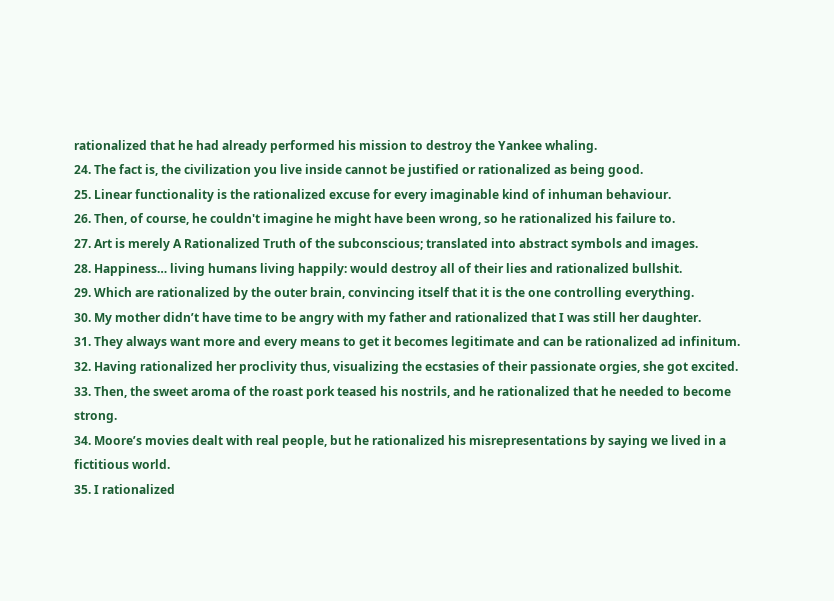rationalized that he had already performed his mission to destroy the Yankee whaling.
24. The fact is, the civilization you live inside cannot be justified or rationalized as being good.
25. Linear functionality is the rationalized excuse for every imaginable kind of inhuman behaviour.
26. Then, of course, he couldn't imagine he might have been wrong, so he rationalized his failure to.
27. Art is merely A Rationalized Truth of the subconscious; translated into abstract symbols and images.
28. Happiness… living humans living happily: would destroy all of their lies and rationalized bullshit.
29. Which are rationalized by the outer brain, convincing itself that it is the one controlling everything.
30. My mother didn’t have time to be angry with my father and rationalized that I was still her daughter.
31. They always want more and every means to get it becomes legitimate and can be rationalized ad infinitum.
32. Having rationalized her proclivity thus, visualizing the ecstasies of their passionate orgies, she got excited.
33. Then, the sweet aroma of the roast pork teased his nostrils, and he rationalized that he needed to become strong.
34. Moore’s movies dealt with real people, but he rationalized his misrepresentations by saying we lived in a fictitious world.
35. I rationalized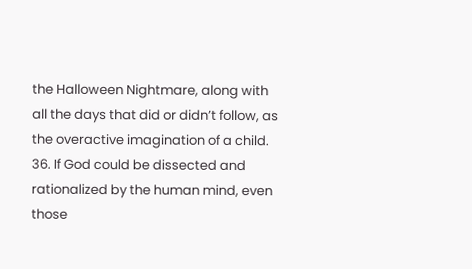the Halloween Nightmare, along with all the days that did or didn’t follow, as the overactive imagination of a child.
36. If God could be dissected and rationalized by the human mind, even those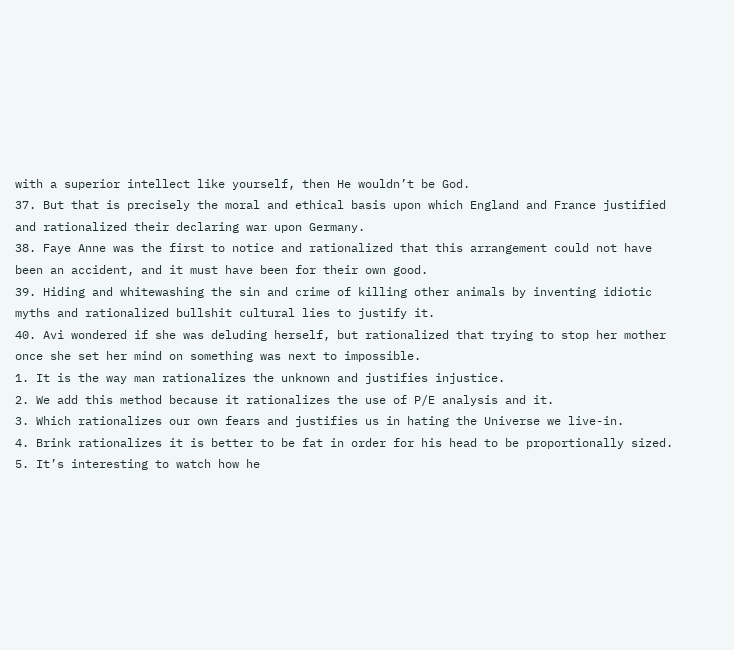with a superior intellect like yourself, then He wouldn’t be God.
37. But that is precisely the moral and ethical basis upon which England and France justified and rationalized their declaring war upon Germany.
38. Faye Anne was the first to notice and rationalized that this arrangement could not have been an accident, and it must have been for their own good.
39. Hiding and whitewashing the sin and crime of killing other animals by inventing idiotic myths and rationalized bullshit cultural lies to justify it.
40. Avi wondered if she was deluding herself, but rationalized that trying to stop her mother once she set her mind on something was next to impossible.
1. It is the way man rationalizes the unknown and justifies injustice.
2. We add this method because it rationalizes the use of P/E analysis and it.
3. Which rationalizes our own fears and justifies us in hating the Universe we live-in.
4. Brink rationalizes it is better to be fat in order for his head to be proportionally sized.
5. It’s interesting to watch how he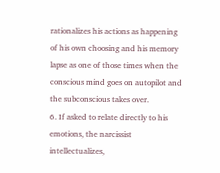rationalizes his actions as happening of his own choosing and his memory lapse as one of those times when the conscious mind goes on autopilot and the subconscious takes over.
6. If asked to relate directly to his emotions, the narcissist intellectualizes,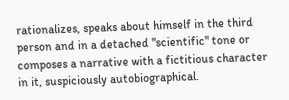rationalizes, speaks about himself in the third person and in a detached "scientific" tone or composes a narrative with a fictitious character in it, suspiciously autobiographical.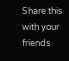Share this with your friends